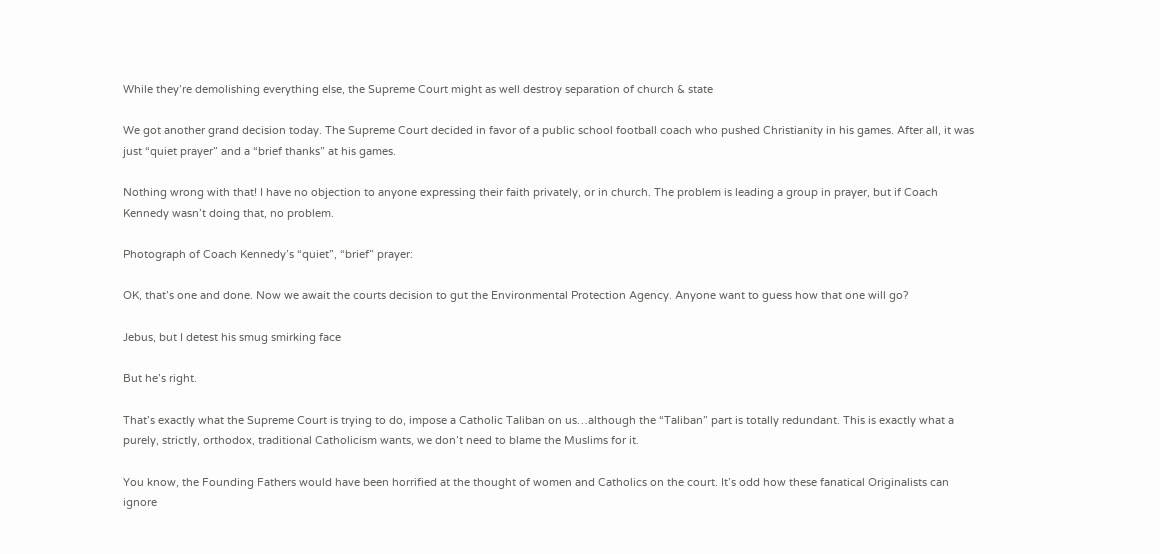While they’re demolishing everything else, the Supreme Court might as well destroy separation of church & state

We got another grand decision today. The Supreme Court decided in favor of a public school football coach who pushed Christianity in his games. After all, it was just “quiet prayer” and a “brief thanks” at his games.

Nothing wrong with that! I have no objection to anyone expressing their faith privately, or in church. The problem is leading a group in prayer, but if Coach Kennedy wasn’t doing that, no problem.

Photograph of Coach Kennedy’s “quiet”, “brief” prayer:

OK, that’s one and done. Now we await the courts decision to gut the Environmental Protection Agency. Anyone want to guess how that one will go?

Jebus, but I detest his smug smirking face

But he’s right.

That’s exactly what the Supreme Court is trying to do, impose a Catholic Taliban on us…although the “Taliban” part is totally redundant. This is exactly what a purely, strictly, orthodox, traditional Catholicism wants, we don’t need to blame the Muslims for it.

You know, the Founding Fathers would have been horrified at the thought of women and Catholics on the court. It’s odd how these fanatical Originalists can ignore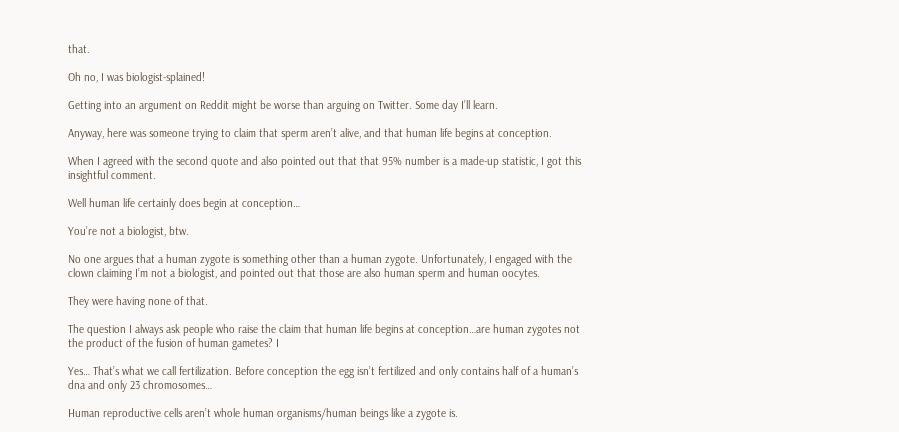that.

Oh no, I was biologist-splained!

Getting into an argument on Reddit might be worse than arguing on Twitter. Some day I’ll learn.

Anyway, here was someone trying to claim that sperm aren’t alive, and that human life begins at conception.

When I agreed with the second quote and also pointed out that that 95% number is a made-up statistic, I got this insightful comment.

Well human life certainly does begin at conception…

You’re not a biologist, btw.

No one argues that a human zygote is something other than a human zygote. Unfortunately, I engaged with the clown claiming I’m not a biologist, and pointed out that those are also human sperm and human oocytes.

They were having none of that.

The question I always ask people who raise the claim that human life begins at conception…are human zygotes not the product of the fusion of human gametes? I

Yes… That’s what we call fertilization. Before conception the egg isn’t fertilized and only contains half of a human’s dna and only 23 chromosomes…

Human reproductive cells aren’t whole human organisms/human beings like a zygote is.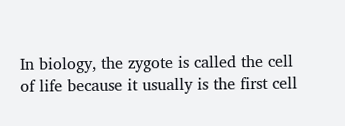In biology, the zygote is called the cell of life because it usually is the first cell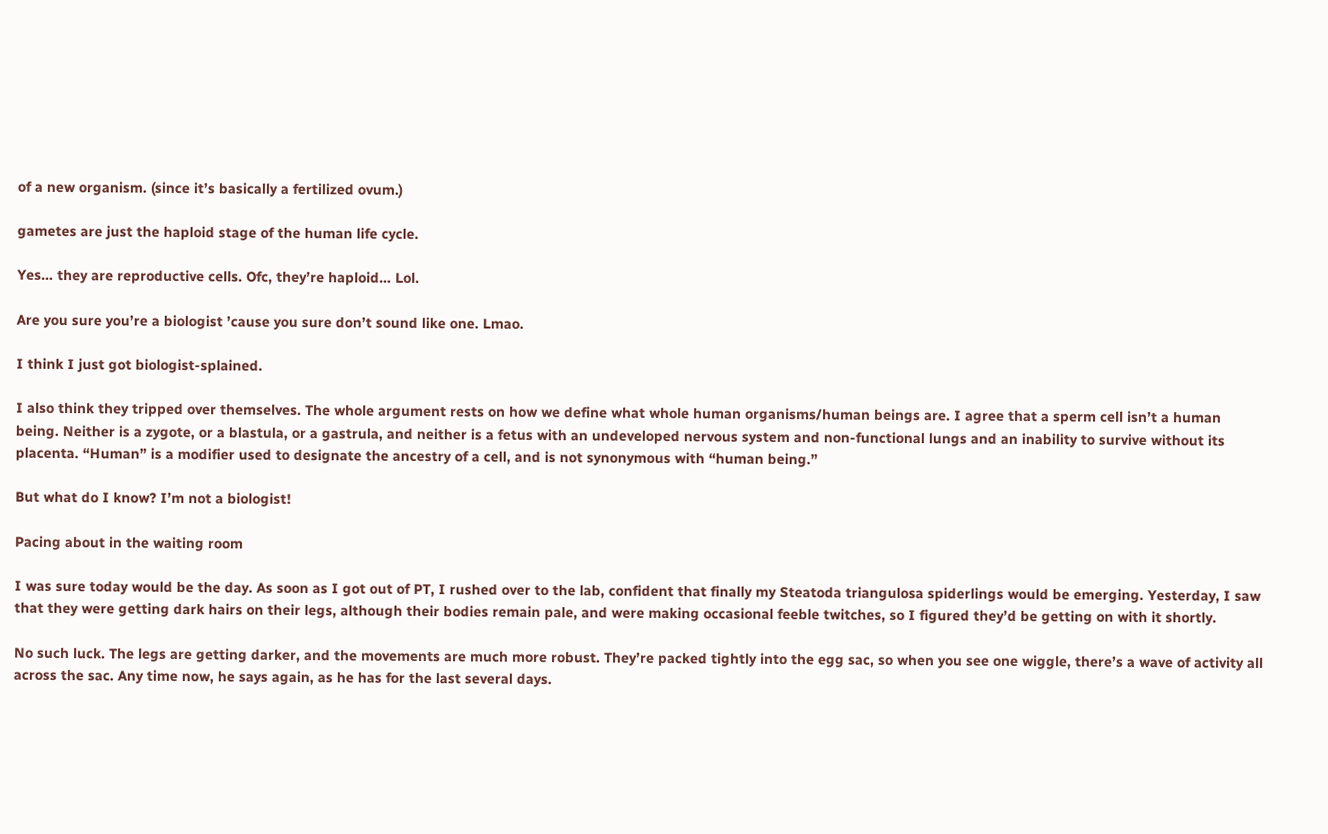of a new organism. (since it’s basically a fertilized ovum.)

gametes are just the haploid stage of the human life cycle.

Yes… they are reproductive cells. Ofc, they’re haploid… Lol.

Are you sure you’re a biologist ’cause you sure don’t sound like one. Lmao.

I think I just got biologist-splained.

I also think they tripped over themselves. The whole argument rests on how we define what whole human organisms/human beings are. I agree that a sperm cell isn’t a human being. Neither is a zygote, or a blastula, or a gastrula, and neither is a fetus with an undeveloped nervous system and non-functional lungs and an inability to survive without its placenta. “Human” is a modifier used to designate the ancestry of a cell, and is not synonymous with “human being.”

But what do I know? I’m not a biologist!

Pacing about in the waiting room

I was sure today would be the day. As soon as I got out of PT, I rushed over to the lab, confident that finally my Steatoda triangulosa spiderlings would be emerging. Yesterday, I saw that they were getting dark hairs on their legs, although their bodies remain pale, and were making occasional feeble twitches, so I figured they’d be getting on with it shortly.

No such luck. The legs are getting darker, and the movements are much more robust. They’re packed tightly into the egg sac, so when you see one wiggle, there’s a wave of activity all across the sac. Any time now, he says again, as he has for the last several days.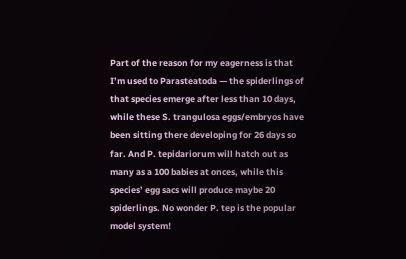Part of the reason for my eagerness is that I’m used to Parasteatoda — the spiderlings of that species emerge after less than 10 days, while these S. trangulosa eggs/embryos have been sitting there developing for 26 days so far. And P. tepidariorum will hatch out as many as a 100 babies at onces, while this species’ egg sacs will produce maybe 20 spiderlings. No wonder P. tep is the popular model system!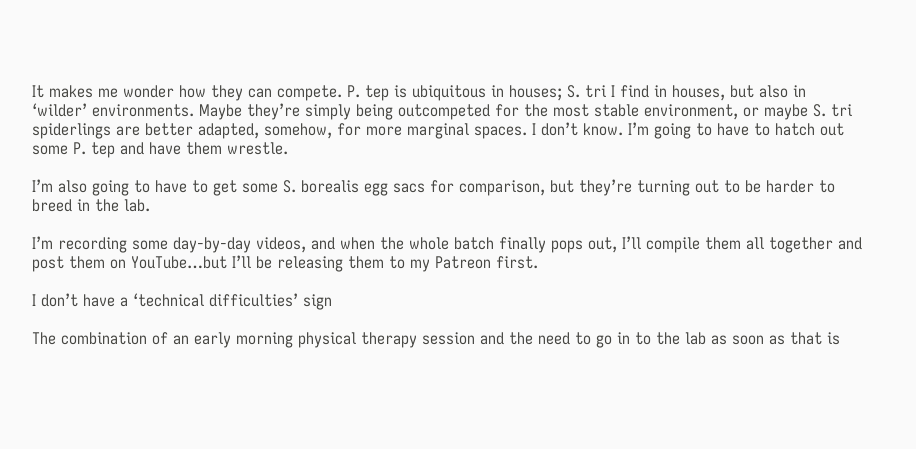It makes me wonder how they can compete. P. tep is ubiquitous in houses; S. tri I find in houses, but also in ‘wilder’ environments. Maybe they’re simply being outcompeted for the most stable environment, or maybe S. tri spiderlings are better adapted, somehow, for more marginal spaces. I don’t know. I’m going to have to hatch out some P. tep and have them wrestle.

I’m also going to have to get some S. borealis egg sacs for comparison, but they’re turning out to be harder to breed in the lab.

I’m recording some day-by-day videos, and when the whole batch finally pops out, I’ll compile them all together and post them on YouTube…but I’ll be releasing them to my Patreon first.

I don’t have a ‘technical difficulties’ sign

The combination of an early morning physical therapy session and the need to go in to the lab as soon as that is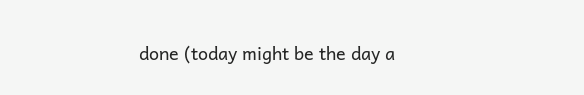done (today might be the day a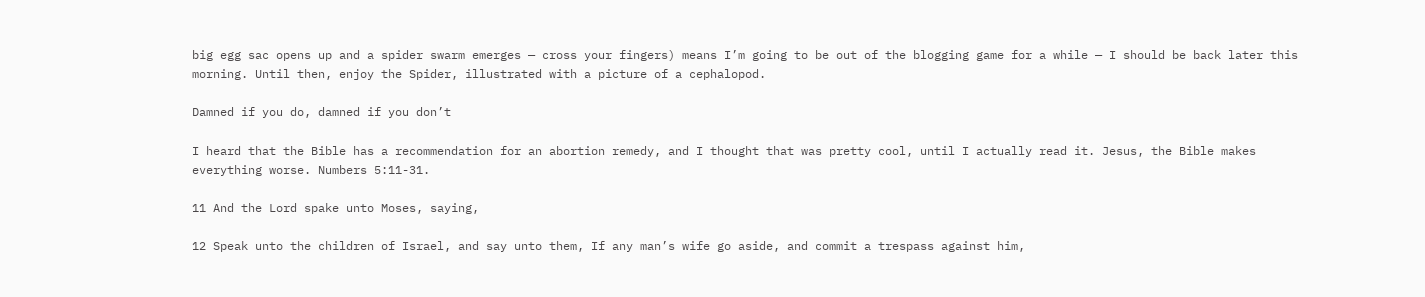big egg sac opens up and a spider swarm emerges — cross your fingers) means I’m going to be out of the blogging game for a while — I should be back later this morning. Until then, enjoy the Spider, illustrated with a picture of a cephalopod.

Damned if you do, damned if you don’t

I heard that the Bible has a recommendation for an abortion remedy, and I thought that was pretty cool, until I actually read it. Jesus, the Bible makes everything worse. Numbers 5:11-31.

11 And the Lord spake unto Moses, saying,

12 Speak unto the children of Israel, and say unto them, If any man’s wife go aside, and commit a trespass against him,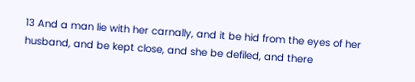13 And a man lie with her carnally, and it be hid from the eyes of her husband, and be kept close, and she be defiled, and there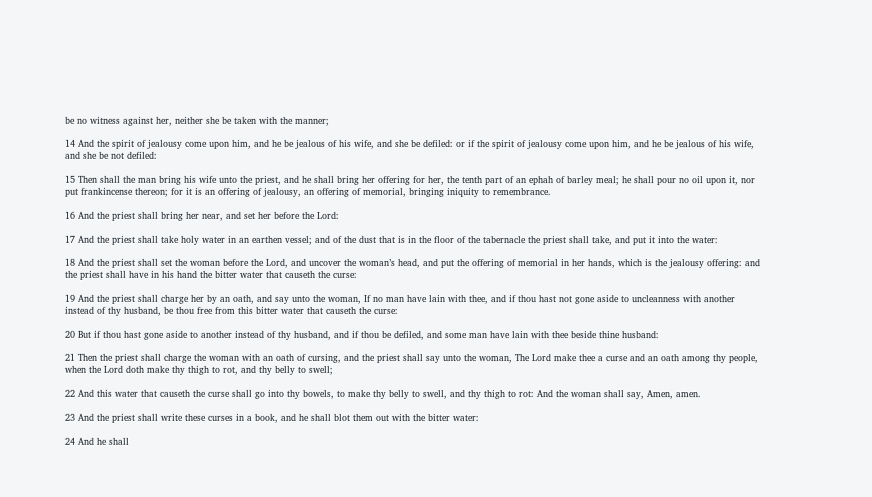be no witness against her, neither she be taken with the manner;

14 And the spirit of jealousy come upon him, and he be jealous of his wife, and she be defiled: or if the spirit of jealousy come upon him, and he be jealous of his wife, and she be not defiled:

15 Then shall the man bring his wife unto the priest, and he shall bring her offering for her, the tenth part of an ephah of barley meal; he shall pour no oil upon it, nor put frankincense thereon; for it is an offering of jealousy, an offering of memorial, bringing iniquity to remembrance.

16 And the priest shall bring her near, and set her before the Lord:

17 And the priest shall take holy water in an earthen vessel; and of the dust that is in the floor of the tabernacle the priest shall take, and put it into the water:

18 And the priest shall set the woman before the Lord, and uncover the woman’s head, and put the offering of memorial in her hands, which is the jealousy offering: and the priest shall have in his hand the bitter water that causeth the curse:

19 And the priest shall charge her by an oath, and say unto the woman, If no man have lain with thee, and if thou hast not gone aside to uncleanness with another instead of thy husband, be thou free from this bitter water that causeth the curse:

20 But if thou hast gone aside to another instead of thy husband, and if thou be defiled, and some man have lain with thee beside thine husband:

21 Then the priest shall charge the woman with an oath of cursing, and the priest shall say unto the woman, The Lord make thee a curse and an oath among thy people, when the Lord doth make thy thigh to rot, and thy belly to swell;

22 And this water that causeth the curse shall go into thy bowels, to make thy belly to swell, and thy thigh to rot: And the woman shall say, Amen, amen.

23 And the priest shall write these curses in a book, and he shall blot them out with the bitter water:

24 And he shall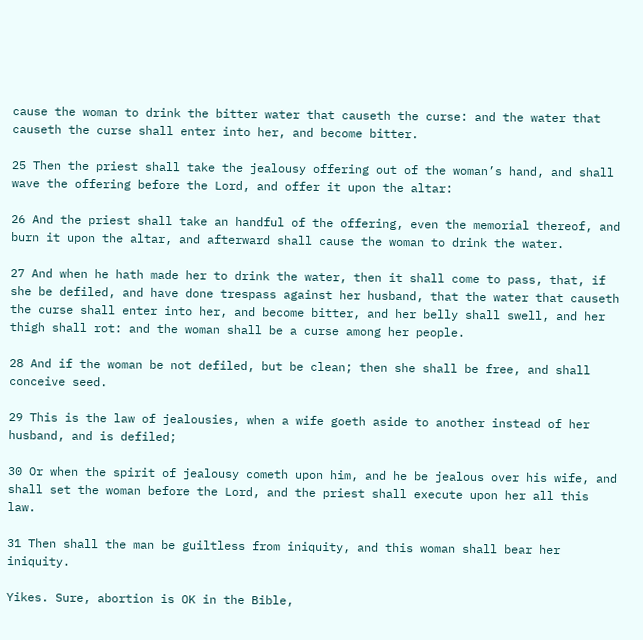cause the woman to drink the bitter water that causeth the curse: and the water that causeth the curse shall enter into her, and become bitter.

25 Then the priest shall take the jealousy offering out of the woman’s hand, and shall wave the offering before the Lord, and offer it upon the altar:

26 And the priest shall take an handful of the offering, even the memorial thereof, and burn it upon the altar, and afterward shall cause the woman to drink the water.

27 And when he hath made her to drink the water, then it shall come to pass, that, if she be defiled, and have done trespass against her husband, that the water that causeth the curse shall enter into her, and become bitter, and her belly shall swell, and her thigh shall rot: and the woman shall be a curse among her people.

28 And if the woman be not defiled, but be clean; then she shall be free, and shall conceive seed.

29 This is the law of jealousies, when a wife goeth aside to another instead of her husband, and is defiled;

30 Or when the spirit of jealousy cometh upon him, and he be jealous over his wife, and shall set the woman before the Lord, and the priest shall execute upon her all this law.

31 Then shall the man be guiltless from iniquity, and this woman shall bear her iniquity.

Yikes. Sure, abortion is OK in the Bible,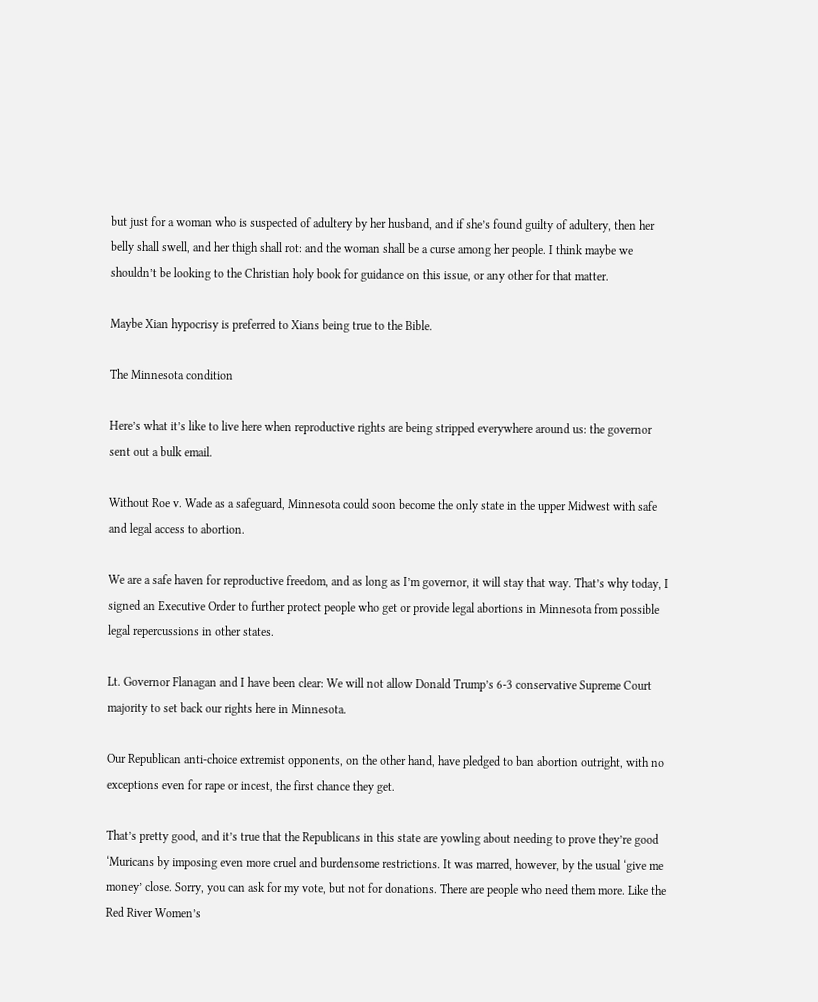but just for a woman who is suspected of adultery by her husband, and if she’s found guilty of adultery, then her belly shall swell, and her thigh shall rot: and the woman shall be a curse among her people. I think maybe we shouldn’t be looking to the Christian holy book for guidance on this issue, or any other for that matter.

Maybe Xian hypocrisy is preferred to Xians being true to the Bible.

The Minnesota condition

Here’s what it’s like to live here when reproductive rights are being stripped everywhere around us: the governor sent out a bulk email.

Without Roe v. Wade as a safeguard, Minnesota could soon become the only state in the upper Midwest with safe and legal access to abortion.

We are a safe haven for reproductive freedom, and as long as I’m governor, it will stay that way. That’s why today, I signed an Executive Order to further protect people who get or provide legal abortions in Minnesota from possible legal repercussions in other states.

Lt. Governor Flanagan and I have been clear: We will not allow Donald Trump’s 6-3 conservative Supreme Court majority to set back our rights here in Minnesota.

Our Republican anti-choice extremist opponents, on the other hand, have pledged to ban abortion outright, with no exceptions even for rape or incest, the first chance they get.

That’s pretty good, and it’s true that the Republicans in this state are yowling about needing to prove they’re good ‘Muricans by imposing even more cruel and burdensome restrictions. It was marred, however, by the usual ‘give me money’ close. Sorry, you can ask for my vote, but not for donations. There are people who need them more. Like the Red River Women’s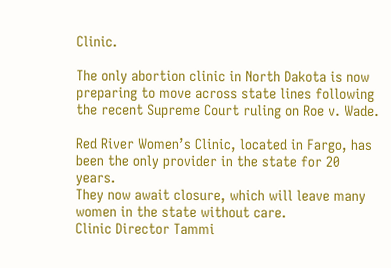Clinic.

The only abortion clinic in North Dakota is now preparing to move across state lines following the recent Supreme Court ruling on Roe v. Wade.

Red River Women’s Clinic, located in Fargo, has been the only provider in the state for 20 years.
They now await closure, which will leave many women in the state without care.
Clinic Director Tammi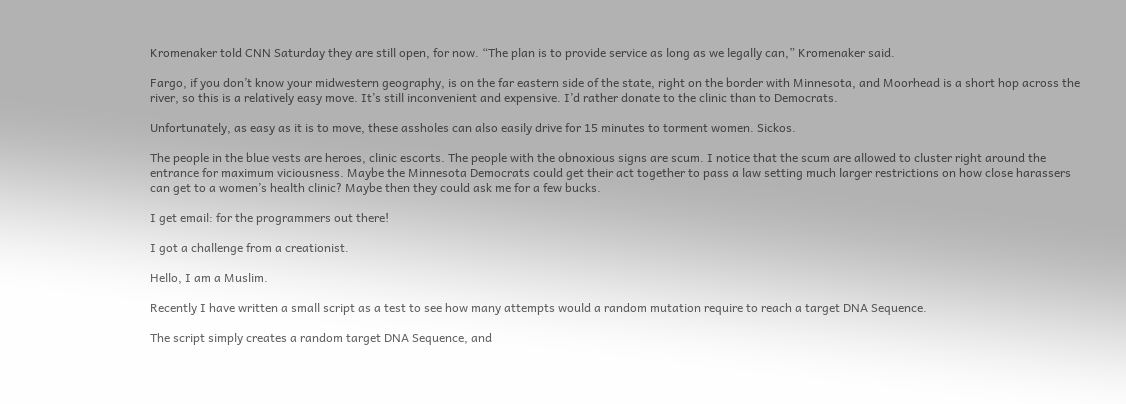Kromenaker told CNN Saturday they are still open, for now. “The plan is to provide service as long as we legally can,” Kromenaker said.

Fargo, if you don’t know your midwestern geography, is on the far eastern side of the state, right on the border with Minnesota, and Moorhead is a short hop across the river, so this is a relatively easy move. It’s still inconvenient and expensive. I’d rather donate to the clinic than to Democrats.

Unfortunately, as easy as it is to move, these assholes can also easily drive for 15 minutes to torment women. Sickos.

The people in the blue vests are heroes, clinic escorts. The people with the obnoxious signs are scum. I notice that the scum are allowed to cluster right around the entrance for maximum viciousness. Maybe the Minnesota Democrats could get their act together to pass a law setting much larger restrictions on how close harassers can get to a women’s health clinic? Maybe then they could ask me for a few bucks.

I get email: for the programmers out there!

I got a challenge from a creationist.

Hello, I am a Muslim.

Recently I have written a small script as a test to see how many attempts would a random mutation require to reach a target DNA Sequence.

The script simply creates a random target DNA Sequence, and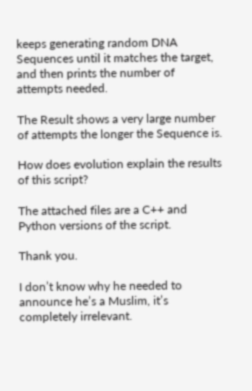keeps generating random DNA Sequences until it matches the target, and then prints the number of attempts needed.

The Result shows a very large number of attempts the longer the Sequence is.

How does evolution explain the results of this script?

The attached files are a C++ and Python versions of the script.

Thank you.

I don’t know why he needed to announce he’s a Muslim, it’s completely irrelevant.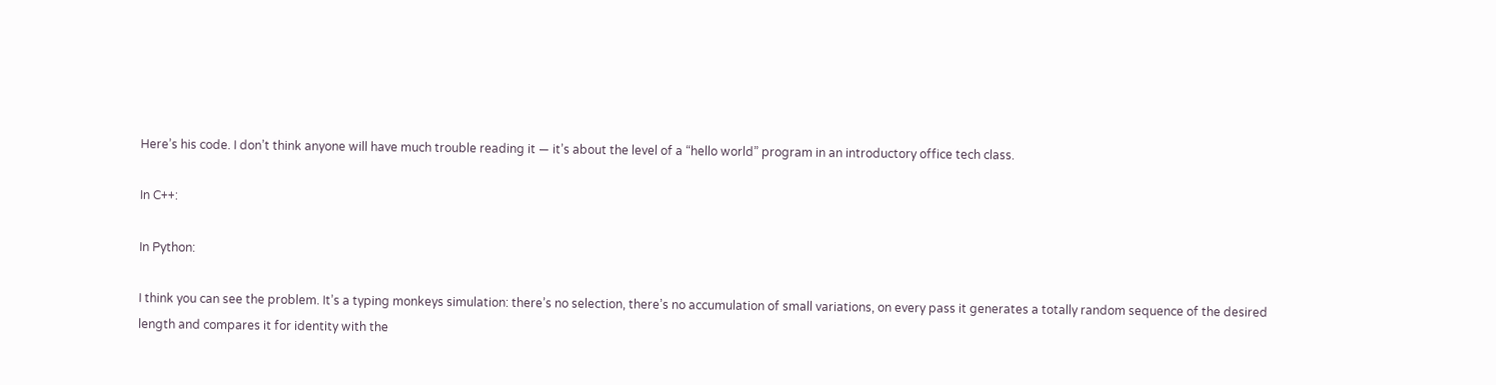Here’s his code. I don’t think anyone will have much trouble reading it — it’s about the level of a “hello world” program in an introductory office tech class.

In C++:

In Python:

I think you can see the problem. It’s a typing monkeys simulation: there’s no selection, there’s no accumulation of small variations, on every pass it generates a totally random sequence of the desired length and compares it for identity with the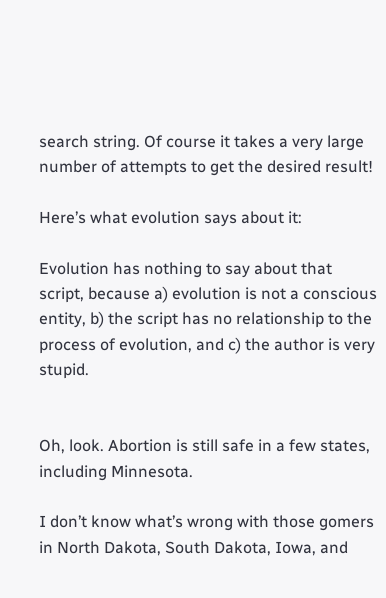search string. Of course it takes a very large number of attempts to get the desired result!

Here’s what evolution says about it:

Evolution has nothing to say about that script, because a) evolution is not a conscious entity, b) the script has no relationship to the process of evolution, and c) the author is very stupid.


Oh, look. Abortion is still safe in a few states, including Minnesota.

I don’t know what’s wrong with those gomers in North Dakota, South Dakota, Iowa, and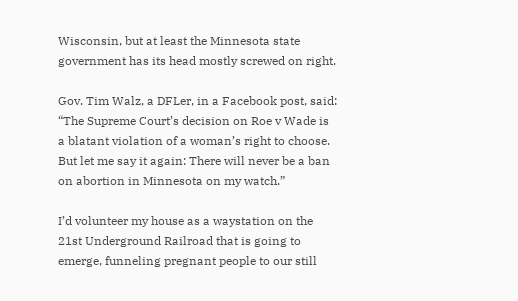Wisconsin, but at least the Minnesota state government has its head mostly screwed on right.

Gov. Tim Walz, a DFLer, in a Facebook post, said: “The Supreme Court’s decision on Roe v Wade is a blatant violation of a woman’s right to choose. But let me say it again: There will never be a ban on abortion in Minnesota on my watch.”

I’d volunteer my house as a waystation on the 21st Underground Railroad that is going to emerge, funneling pregnant people to our still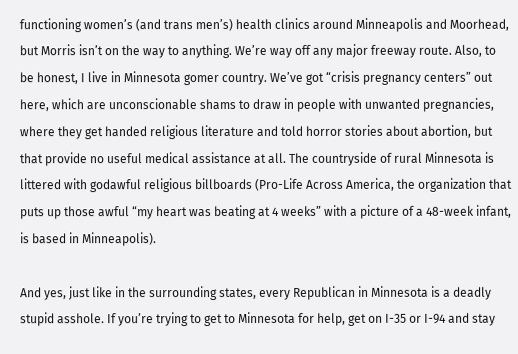functioning women’s (and trans men’s) health clinics around Minneapolis and Moorhead, but Morris isn’t on the way to anything. We’re way off any major freeway route. Also, to be honest, I live in Minnesota gomer country. We’ve got “crisis pregnancy centers” out here, which are unconscionable shams to draw in people with unwanted pregnancies, where they get handed religious literature and told horror stories about abortion, but that provide no useful medical assistance at all. The countryside of rural Minnesota is littered with godawful religious billboards (Pro-Life Across America, the organization that puts up those awful “my heart was beating at 4 weeks” with a picture of a 48-week infant, is based in Minneapolis).

And yes, just like in the surrounding states, every Republican in Minnesota is a deadly stupid asshole. If you’re trying to get to Minnesota for help, get on I-35 or I-94 and stay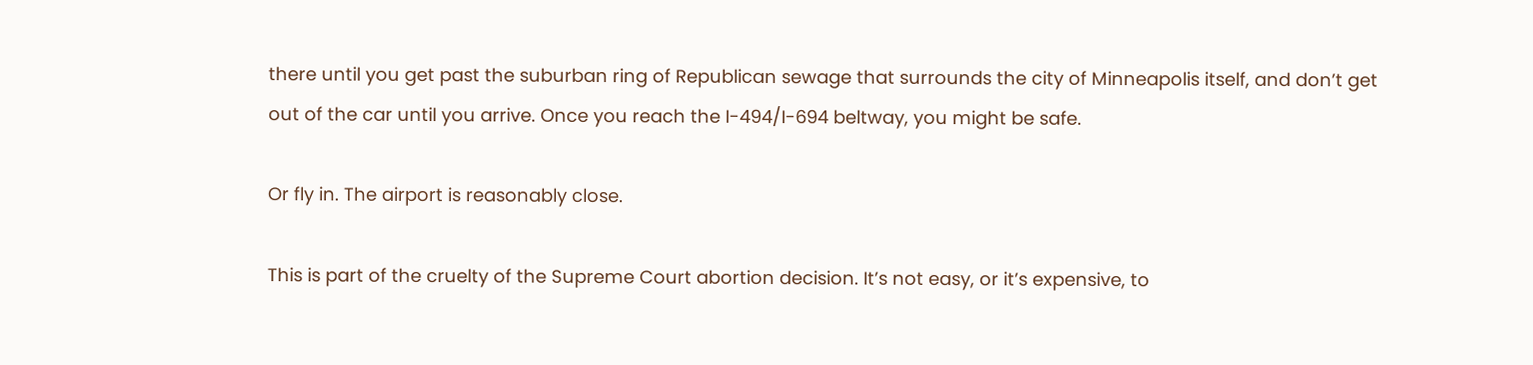there until you get past the suburban ring of Republican sewage that surrounds the city of Minneapolis itself, and don’t get out of the car until you arrive. Once you reach the I-494/I-694 beltway, you might be safe.

Or fly in. The airport is reasonably close.

This is part of the cruelty of the Supreme Court abortion decision. It’s not easy, or it’s expensive, to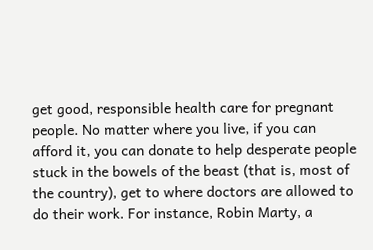get good, responsible health care for pregnant people. No matter where you live, if you can afford it, you can donate to help desperate people stuck in the bowels of the beast (that is, most of the country), get to where doctors are allowed to do their work. For instance, Robin Marty, a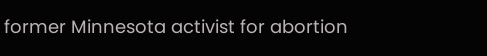former Minnesota activist for abortion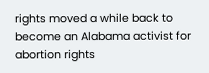rights moved a while back to become an Alabama activist for abortion rights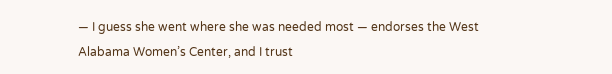— I guess she went where she was needed most — endorses the West Alabama Women’s Center, and I trust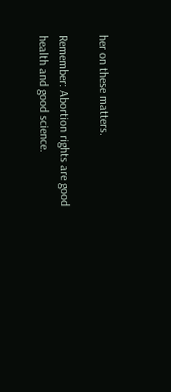her on these matters.

Remember: Abortion rights are good health and good science.